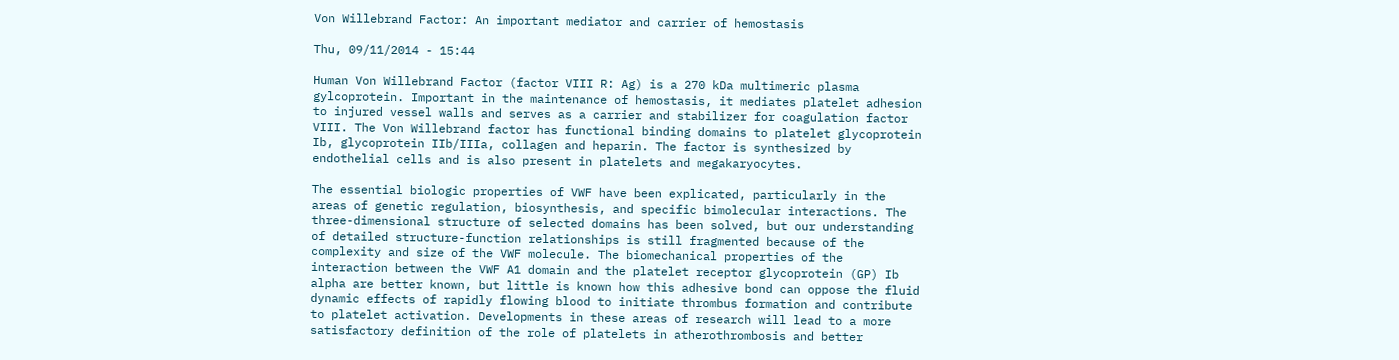Von Willebrand Factor: An important mediator and carrier of hemostasis

Thu, 09/11/2014 - 15:44

Human Von Willebrand Factor (factor VIII R: Ag) is a 270 kDa multimeric plasma gylcoprotein. Important in the maintenance of hemostasis, it mediates platelet adhesion to injured vessel walls and serves as a carrier and stabilizer for coagulation factor VIII. The Von Willebrand factor has functional binding domains to platelet glycoprotein Ib, glycoprotein IIb/IIIa, collagen and heparin. The factor is synthesized by endothelial cells and is also present in platelets and megakaryocytes.

The essential biologic properties of VWF have been explicated, particularly in the areas of genetic regulation, biosynthesis, and specific bimolecular interactions. The three-dimensional structure of selected domains has been solved, but our understanding of detailed structure-function relationships is still fragmented because of the complexity and size of the VWF molecule. The biomechanical properties of the interaction between the VWF A1 domain and the platelet receptor glycoprotein (GP) Ib alpha are better known, but little is known how this adhesive bond can oppose the fluid dynamic effects of rapidly flowing blood to initiate thrombus formation and contribute to platelet activation. Developments in these areas of research will lead to a more satisfactory definition of the role of platelets in atherothrombosis and better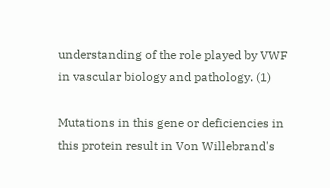understanding of the role played by VWF in vascular biology and pathology. (1)

Mutations in this gene or deficiencies in this protein result in Von Willebrand's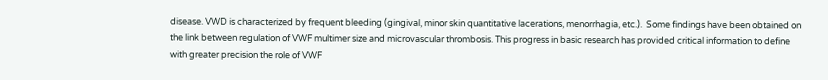disease. VWD is characterized by frequent bleeding (gingival, minor skin quantitative lacerations, menorrhagia, etc.).  Some findings have been obtained on the link between regulation of VWF multimer size and microvascular thrombosis. This progress in basic research has provided critical information to define with greater precision the role of VWF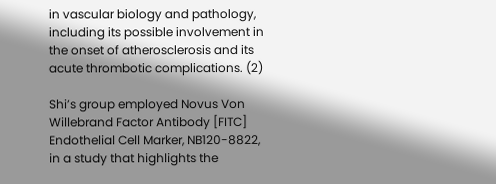in vascular biology and pathology, including its possible involvement in the onset of atherosclerosis and its acute thrombotic complications. (2)

Shi’s group employed Novus Von Willebrand Factor Antibody [FITC] Endothelial Cell Marker, NB120-8822, in a study that highlights the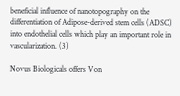beneficial influence of nanotopography on the differentiation of Adipose-derived stem cells (ADSC) into endothelial cells which play an important role in vascularization. (3)

Novus Biologicals offers Von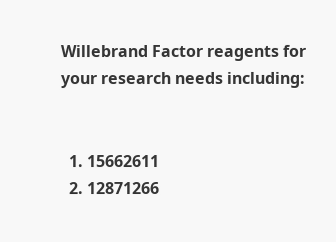Willebrand Factor reagents for your research needs including:


  1. 15662611
  2. 12871266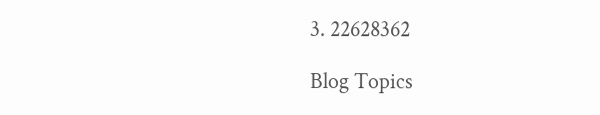3. 22628362

Blog Topics